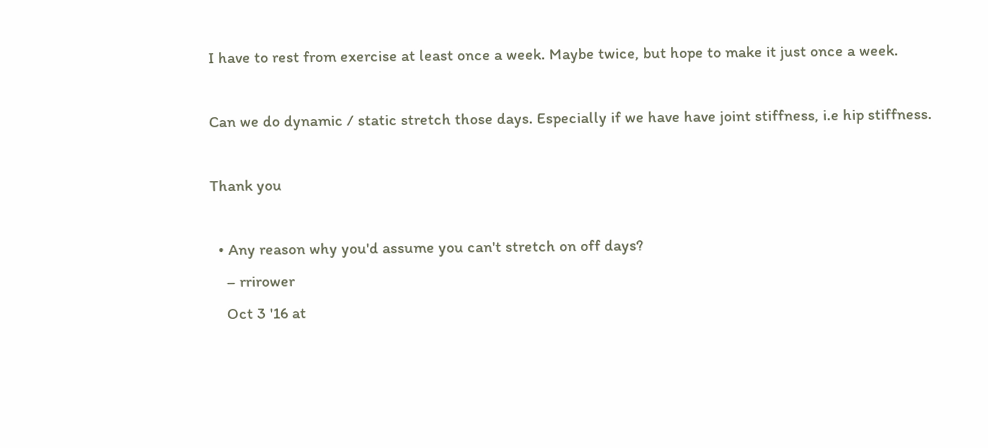I have to rest from exercise at least once a week. Maybe twice, but hope to make it just once a week.

Can we do dynamic / static stretch those days. Especially if we have have joint stiffness, i.e hip stiffness.

Thank you

  • Any reason why you'd assume you can't stretch on off days?
    – rrirower
    Oct 3 '16 at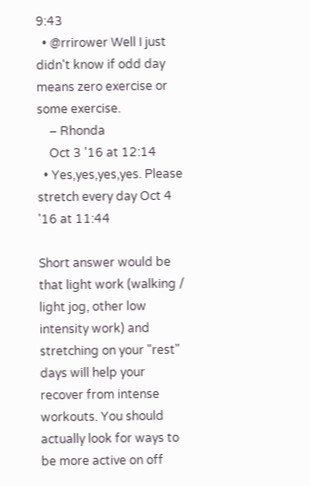9:43
  • @rrirower Well I just didn't know if odd day means zero exercise or some exercise.
    – Rhonda
    Oct 3 '16 at 12:14
  • Yes,yes,yes,yes. Please stretch every day Oct 4 '16 at 11:44

Short answer would be that light work (walking / light jog, other low intensity work) and stretching on your "rest" days will help your recover from intense workouts. You should actually look for ways to be more active on off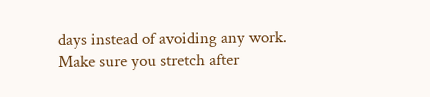days instead of avoiding any work. Make sure you stretch after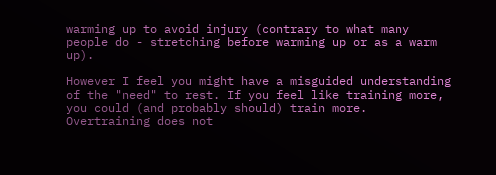warming up to avoid injury (contrary to what many people do - stretching before warming up or as a warm up).

However I feel you might have a misguided understanding of the "need" to rest. If you feel like training more, you could (and probably should) train more. Overtraining does not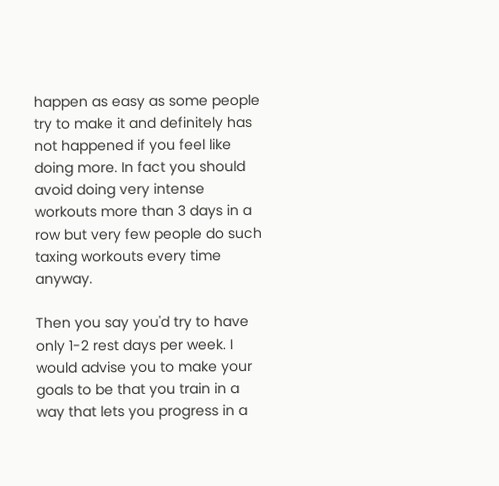happen as easy as some people try to make it and definitely has not happened if you feel like doing more. In fact you should avoid doing very intense workouts more than 3 days in a row but very few people do such taxing workouts every time anyway.

Then you say you'd try to have only 1-2 rest days per week. I would advise you to make your goals to be that you train in a way that lets you progress in a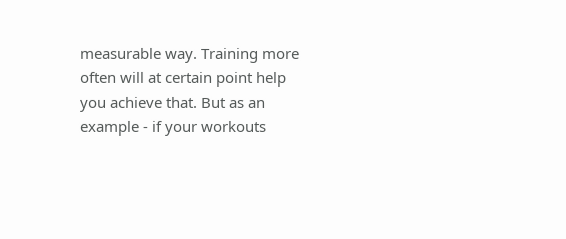measurable way. Training more often will at certain point help you achieve that. But as an example - if your workouts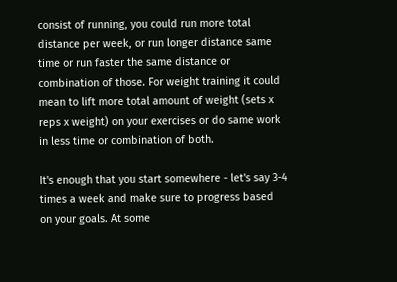consist of running, you could run more total distance per week, or run longer distance same time or run faster the same distance or combination of those. For weight training it could mean to lift more total amount of weight (sets x reps x weight) on your exercises or do same work in less time or combination of both.

It's enough that you start somewhere - let's say 3-4 times a week and make sure to progress based on your goals. At some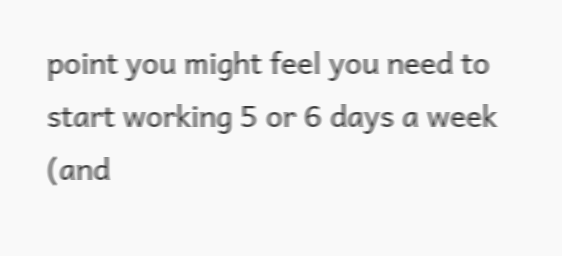point you might feel you need to start working 5 or 6 days a week (and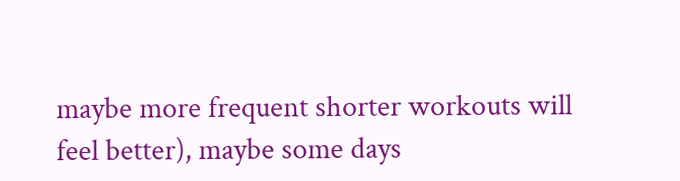maybe more frequent shorter workouts will feel better), maybe some days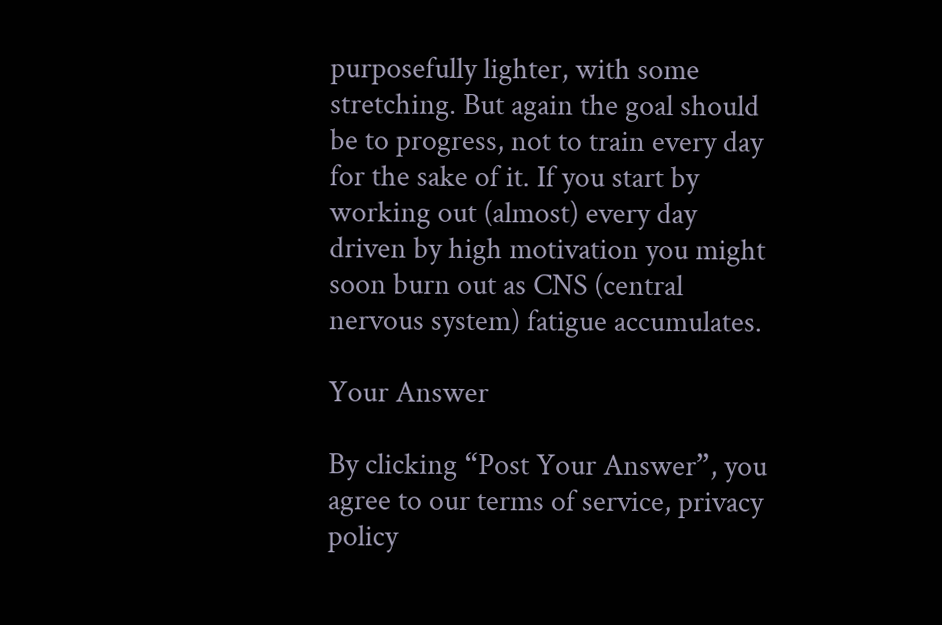purposefully lighter, with some stretching. But again the goal should be to progress, not to train every day for the sake of it. If you start by working out (almost) every day driven by high motivation you might soon burn out as CNS (central nervous system) fatigue accumulates.

Your Answer

By clicking “Post Your Answer”, you agree to our terms of service, privacy policy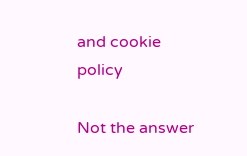and cookie policy

Not the answer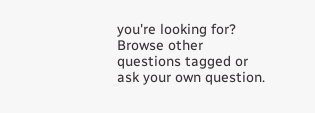you're looking for? Browse other questions tagged or ask your own question.